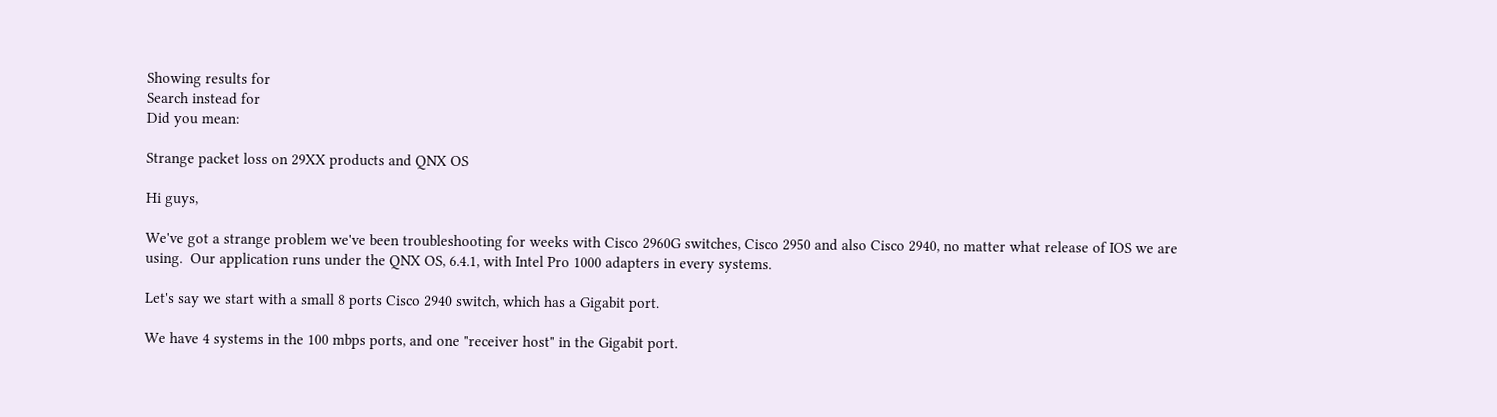Showing results for
Search instead for
Did you mean:

Strange packet loss on 29XX products and QNX OS

Hi guys,

We've got a strange problem we've been troubleshooting for weeks with Cisco 2960G switches, Cisco 2950 and also Cisco 2940, no matter what release of IOS we are using.  Our application runs under the QNX OS, 6.4.1, with Intel Pro 1000 adapters in every systems.

Let's say we start with a small 8 ports Cisco 2940 switch, which has a Gigabit port.

We have 4 systems in the 100 mbps ports, and one "receiver host" in the Gigabit port.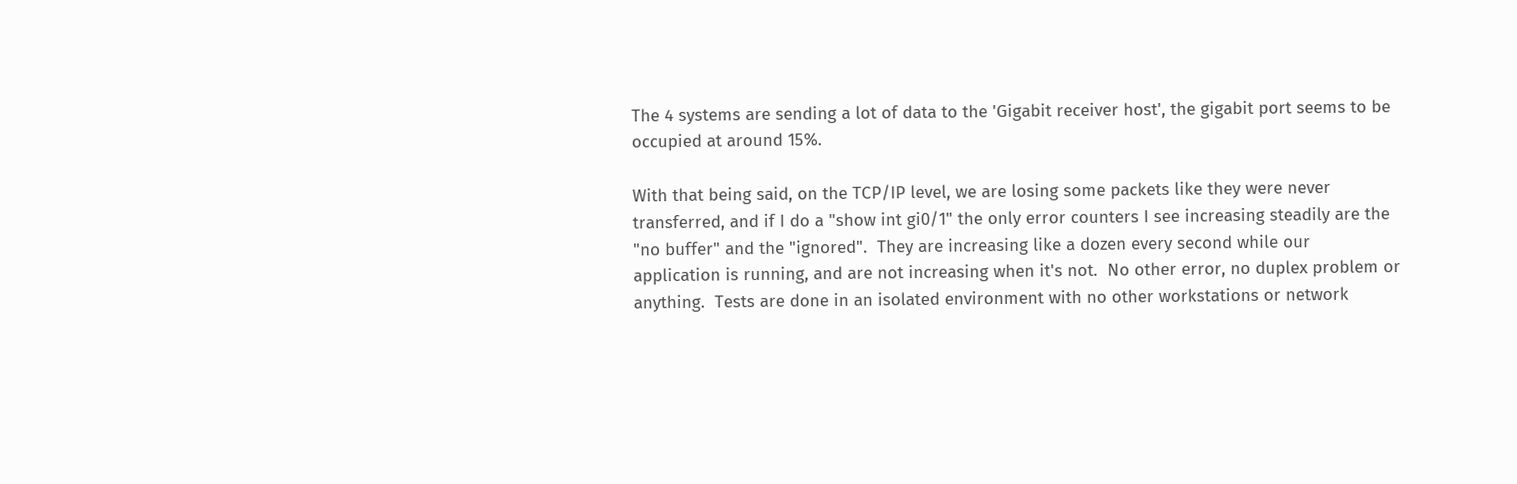The 4 systems are sending a lot of data to the 'Gigabit receiver host', the gigabit port seems to be occupied at around 15%.

With that being said, on the TCP/IP level, we are losing some packets like they were never transferred, and if I do a "show int gi0/1" the only error counters I see increasing steadily are the "no buffer" and the "ignored".  They are increasing like a dozen every second while our application is running, and are not increasing when it's not.  No other error, no duplex problem or anything.  Tests are done in an isolated environment with no other workstations or network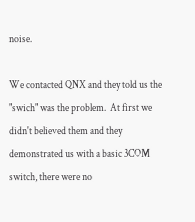noise.

We contacted QNX and they told us the "swich" was the problem.  At first we didn't believed them and they demonstrated us with a basic 3COM switch, there were no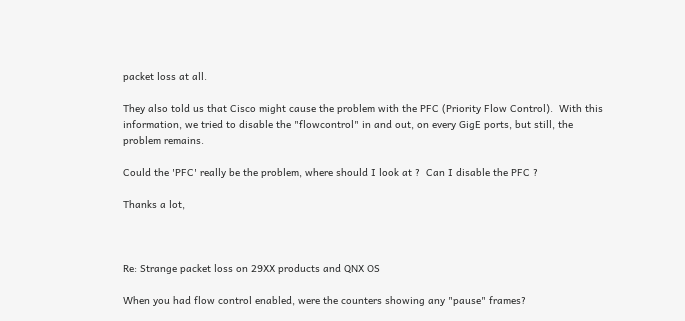packet loss at all.

They also told us that Cisco might cause the problem with the PFC (Priority Flow Control).  With this information, we tried to disable the "flowcontrol" in and out, on every GigE ports, but still, the problem remains.

Could the 'PFC' really be the problem, where should I look at ?  Can I disable the PFC ?

Thanks a lot,



Re: Strange packet loss on 29XX products and QNX OS

When you had flow control enabled, were the counters showing any "pause" frames?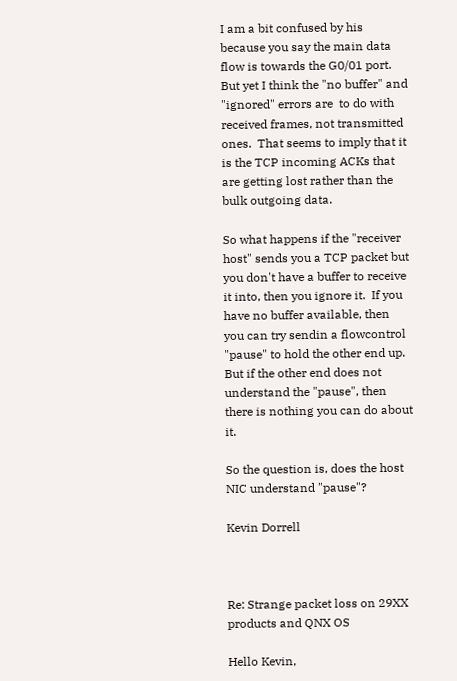I am a bit confused by his because you say the main data flow is towards the G0/01 port.  But yet I think the "no buffer" and "ignored" errors are  to do with received frames, not transmitted ones.  That seems to imply that it is the TCP incoming ACKs that are getting lost rather than the bulk outgoing data.

So what happens if the "receiver host" sends you a TCP packet but you don't have a buffer to receive it into, then you ignore it.  If you have no buffer available, then you can try sendin a flowcontrol "pause" to hold the other end up.  But if the other end does not understand the "pause", then there is nothing you can do about it.

So the question is, does the host NIC understand "pause"?

Kevin Dorrell



Re: Strange packet loss on 29XX products and QNX OS

Hello Kevin,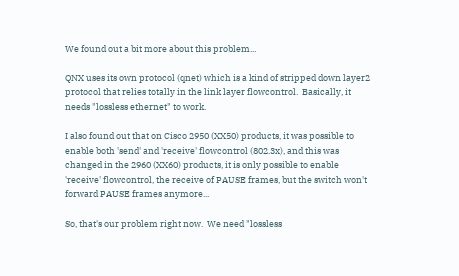We found out a bit more about this problem...

QNX uses its own protocol (qnet) which is a kind of stripped down layer2 protocol that relies totally in the link layer flowcontrol.  Basically, it needs "lossless ethernet" to work.

I also found out that on Cisco 2950 (XX50) products, it was possible to enable both 'send' and 'receive' flowcontrol (802.3x), and this was changed in the 2960 (XX60) products, it is only possible to enable 'receive' flowcontrol, the receive of PAUSE frames, but the switch won't forward PAUSE frames anymore...

So, that's our problem right now.  We need "lossless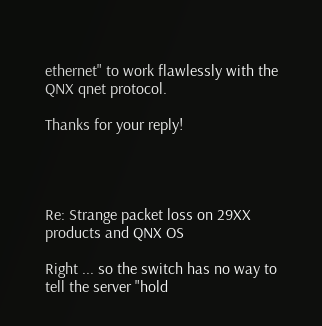ethernet" to work flawlessly with the QNX qnet protocol.

Thanks for your reply!




Re: Strange packet loss on 29XX products and QNX OS

Right ... so the switch has no way to tell the server "hold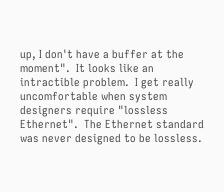up, I don't have a buffer at the moment".  It looks like an intractible problem.  I get really uncomfortable when system designers require "lossless Ethernet".  The Ethernet standard was never designed to be lossless.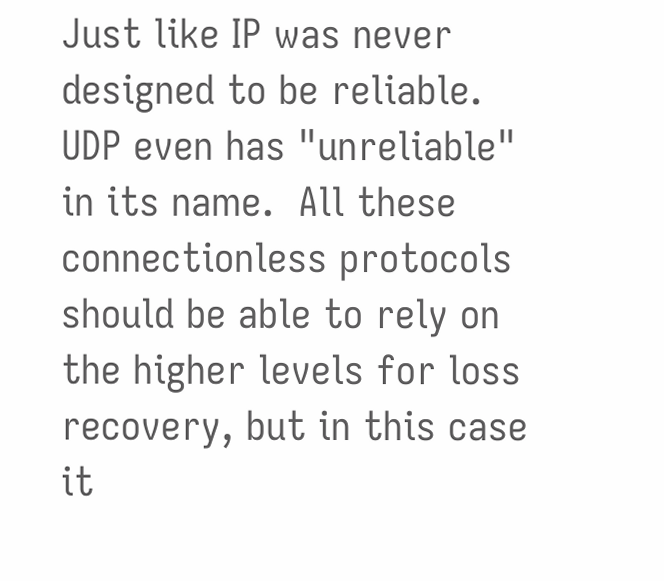Just like IP was never designed to be reliable.  UDP even has "unreliable" in its name.  All these connectionless protocols should be able to rely on the higher levels for loss recovery, but in this case it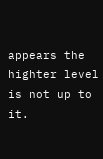appears the highter level is not up to it.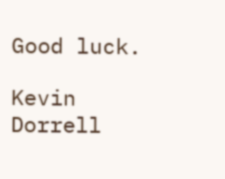Good luck.

Kevin Dorrell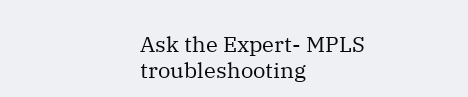Ask the Expert- MPLS troubleshooting